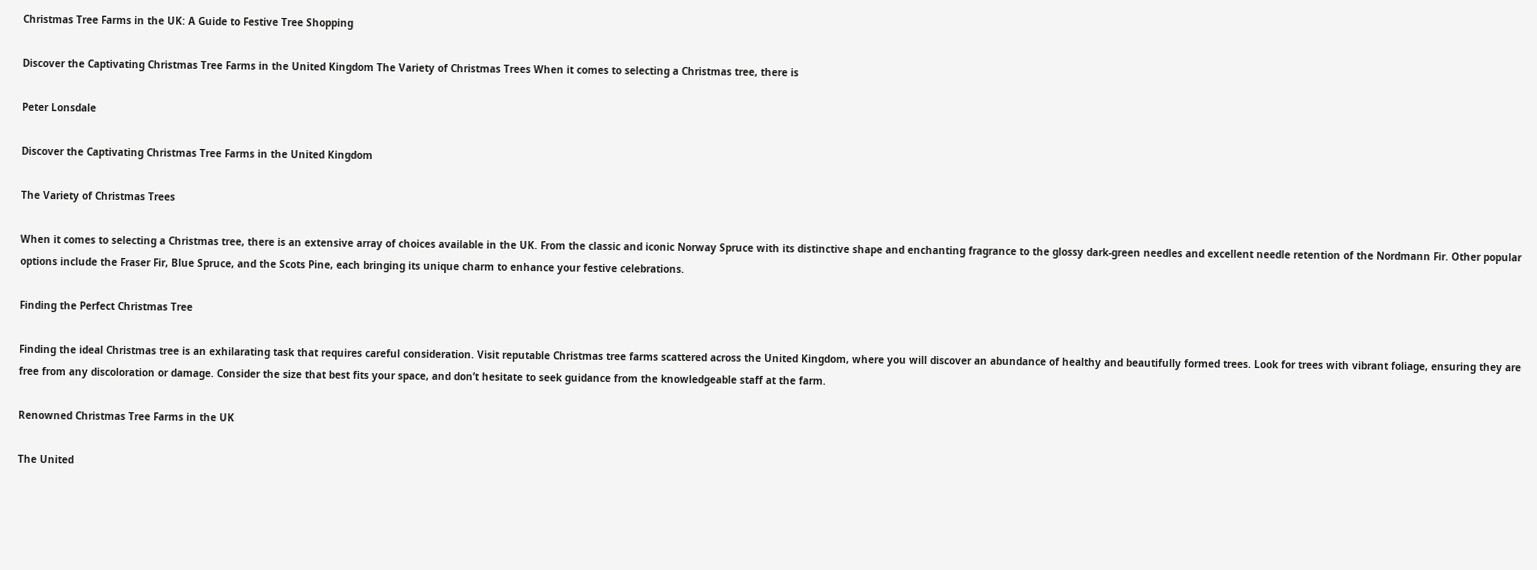Christmas Tree Farms in the UK: A Guide to Festive Tree Shopping

Discover the Captivating Christmas Tree Farms in the United Kingdom The Variety of Christmas Trees When it comes to selecting a Christmas tree, there is

Peter Lonsdale

Discover the Captivating Christmas Tree Farms in the United Kingdom

The Variety of Christmas Trees

When it comes to selecting a Christmas tree, there is an extensive array of choices available in the UK. From the classic and iconic Norway Spruce with its distinctive shape and enchanting fragrance to the glossy dark-green needles and excellent needle retention of the Nordmann Fir. Other popular options include the Fraser Fir, Blue Spruce, and the Scots Pine, each bringing its unique charm to enhance your festive celebrations.

Finding the Perfect Christmas Tree

Finding the ideal Christmas tree is an exhilarating task that requires careful consideration. Visit reputable Christmas tree farms scattered across the United Kingdom, where you will discover an abundance of healthy and beautifully formed trees. Look for trees with vibrant foliage, ensuring they are free from any discoloration or damage. Consider the size that best fits your space, and don’t hesitate to seek guidance from the knowledgeable staff at the farm.

Renowned Christmas Tree Farms in the UK

The United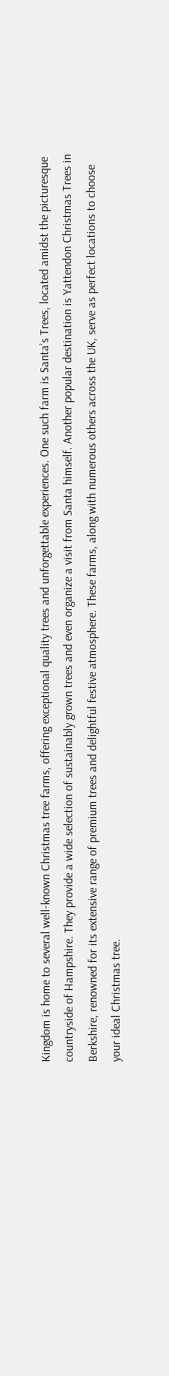Kingdom is home to several well-known Christmas tree farms, offering exceptional quality trees and unforgettable experiences. One such farm is Santa’s Trees, located amidst the picturesque countryside of Hampshire. They provide a wide selection of sustainably grown trees and even organize a visit from Santa himself. Another popular destination is Yattendon Christmas Trees in Berkshire, renowned for its extensive range of premium trees and delightful festive atmosphere. These farms, along with numerous others across the UK, serve as perfect locations to choose your ideal Christmas tree.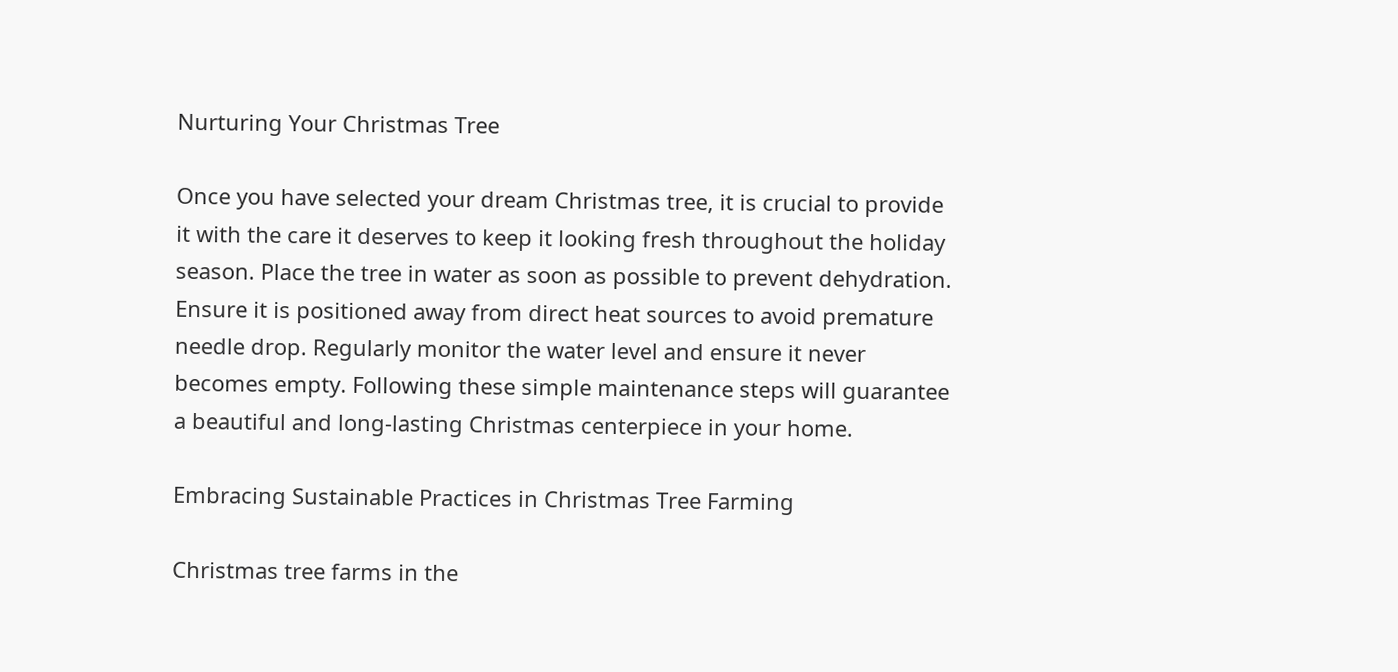Nurturing Your Christmas Tree

Once you have selected your dream Christmas tree, it is crucial to provide it with the care it deserves to keep it looking fresh throughout the holiday season. Place the tree in water as soon as possible to prevent dehydration. Ensure it is positioned away from direct heat sources to avoid premature needle drop. Regularly monitor the water level and ensure it never becomes empty. Following these simple maintenance steps will guarantee a beautiful and long-lasting Christmas centerpiece in your home.

Embracing Sustainable Practices in Christmas Tree Farming

Christmas tree farms in the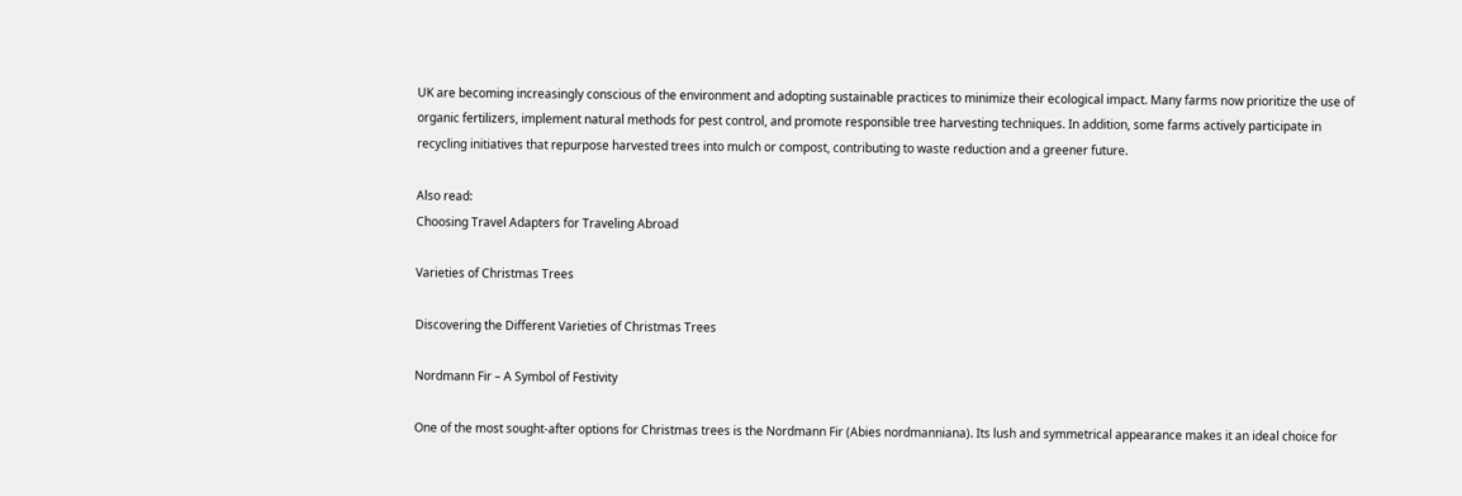UK are becoming increasingly conscious of the environment and adopting sustainable practices to minimize their ecological impact. Many farms now prioritize the use of organic fertilizers, implement natural methods for pest control, and promote responsible tree harvesting techniques. In addition, some farms actively participate in recycling initiatives that repurpose harvested trees into mulch or compost, contributing to waste reduction and a greener future.

Also read:
Choosing Travel Adapters for Traveling Abroad

Varieties of Christmas Trees

Discovering the Different Varieties of Christmas Trees

Nordmann Fir – A Symbol of Festivity

One of the most sought-after options for Christmas trees is the Nordmann Fir (Abies nordmanniana). Its lush and symmetrical appearance makes it an ideal choice for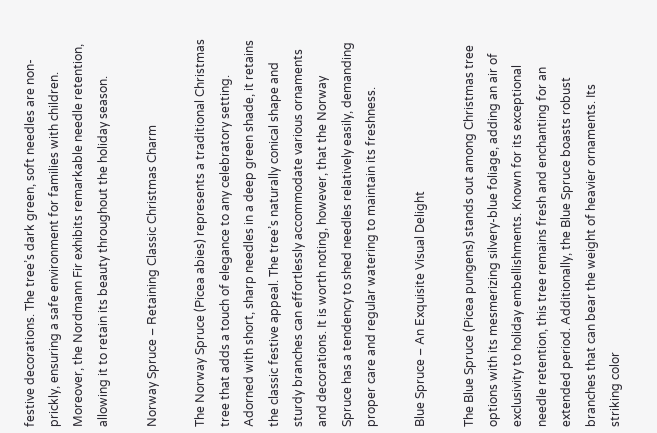festive decorations. The tree’s dark green, soft needles are non-prickly, ensuring a safe environment for families with children. Moreover, the Nordmann Fir exhibits remarkable needle retention, allowing it to retain its beauty throughout the holiday season.

Norway Spruce – Retaining Classic Christmas Charm

The Norway Spruce (Picea abies) represents a traditional Christmas tree that adds a touch of elegance to any celebratory setting. Adorned with short, sharp needles in a deep green shade, it retains the classic festive appeal. The tree’s naturally conical shape and sturdy branches can effortlessly accommodate various ornaments and decorations. It is worth noting, however, that the Norway Spruce has a tendency to shed needles relatively easily, demanding proper care and regular watering to maintain its freshness.

Blue Spruce – An Exquisite Visual Delight

The Blue Spruce (Picea pungens) stands out among Christmas tree options with its mesmerizing silvery-blue foliage, adding an air of exclusivity to holiday embellishments. Known for its exceptional needle retention, this tree remains fresh and enchanting for an extended period. Additionally, the Blue Spruce boasts robust branches that can bear the weight of heavier ornaments. Its striking color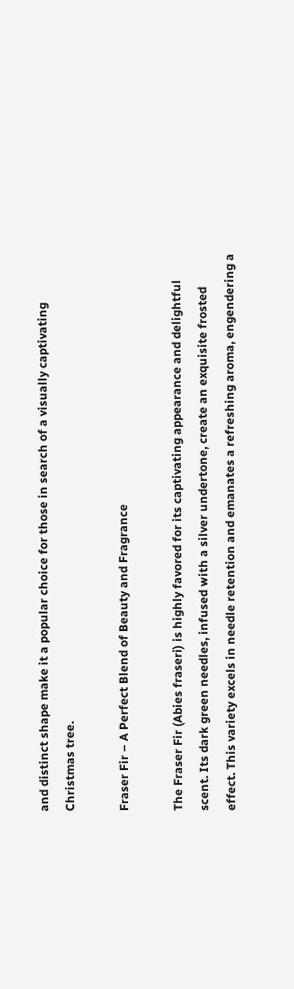and distinct shape make it a popular choice for those in search of a visually captivating Christmas tree.

Fraser Fir – A Perfect Blend of Beauty and Fragrance

The Fraser Fir (Abies fraseri) is highly favored for its captivating appearance and delightful scent. Its dark green needles, infused with a silver undertone, create an exquisite frosted effect. This variety excels in needle retention and emanates a refreshing aroma, engendering a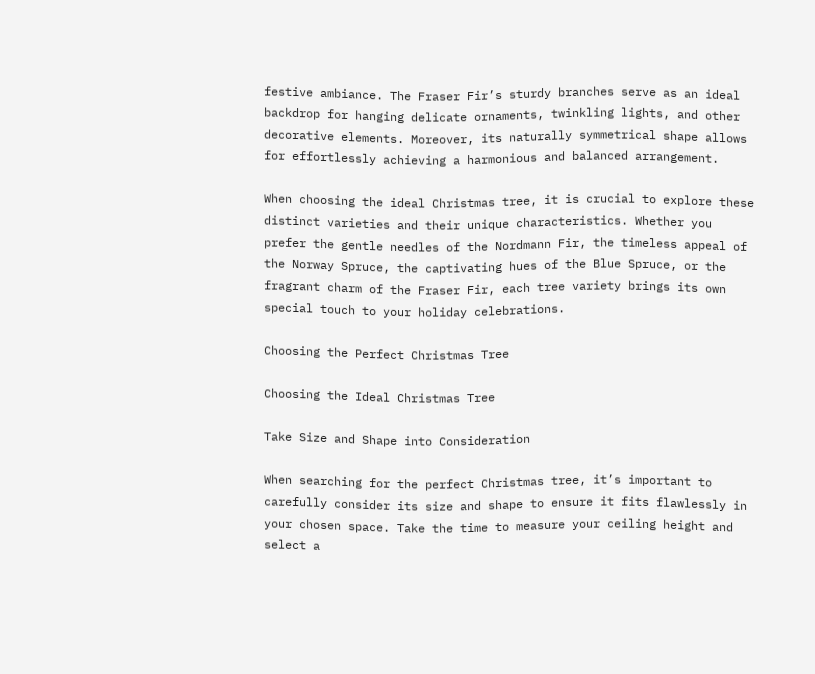festive ambiance. The Fraser Fir’s sturdy branches serve as an ideal backdrop for hanging delicate ornaments, twinkling lights, and other decorative elements. Moreover, its naturally symmetrical shape allows for effortlessly achieving a harmonious and balanced arrangement.

When choosing the ideal Christmas tree, it is crucial to explore these distinct varieties and their unique characteristics. Whether you prefer the gentle needles of the Nordmann Fir, the timeless appeal of the Norway Spruce, the captivating hues of the Blue Spruce, or the fragrant charm of the Fraser Fir, each tree variety brings its own special touch to your holiday celebrations.

Choosing the Perfect Christmas Tree

Choosing the Ideal Christmas Tree

Take Size and Shape into Consideration

When searching for the perfect Christmas tree, it’s important to carefully consider its size and shape to ensure it fits flawlessly in your chosen space. Take the time to measure your ceiling height and select a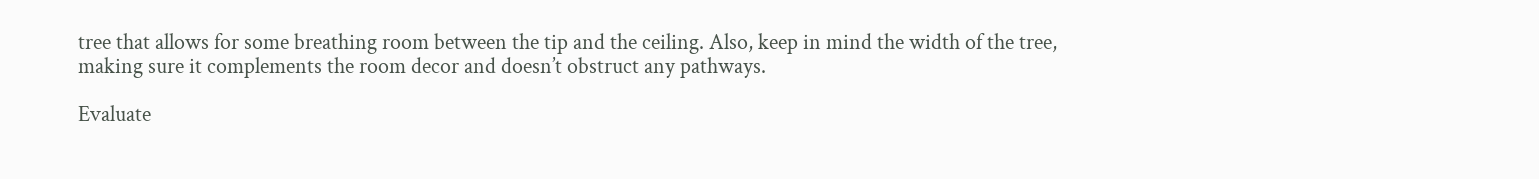tree that allows for some breathing room between the tip and the ceiling. Also, keep in mind the width of the tree, making sure it complements the room decor and doesn’t obstruct any pathways.

Evaluate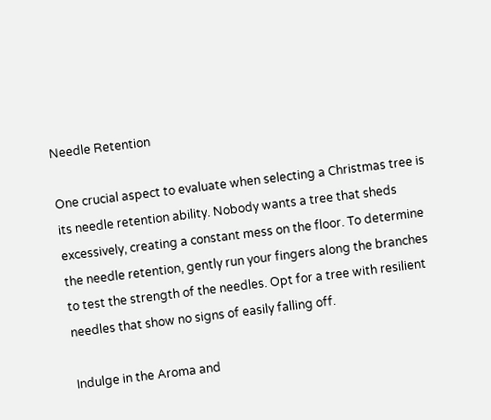Needle Retention

One crucial aspect to evaluate when selecting a Christmas tree is its needle retention ability. Nobody wants a tree that sheds excessively, creating a constant mess on the floor. To determine the needle retention, gently run your fingers along the branches to test the strength of the needles. Opt for a tree with resilient needles that show no signs of easily falling off.

Indulge in the Aroma and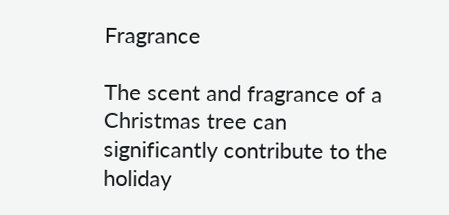Fragrance

The scent and fragrance of a Christmas tree can significantly contribute to the holiday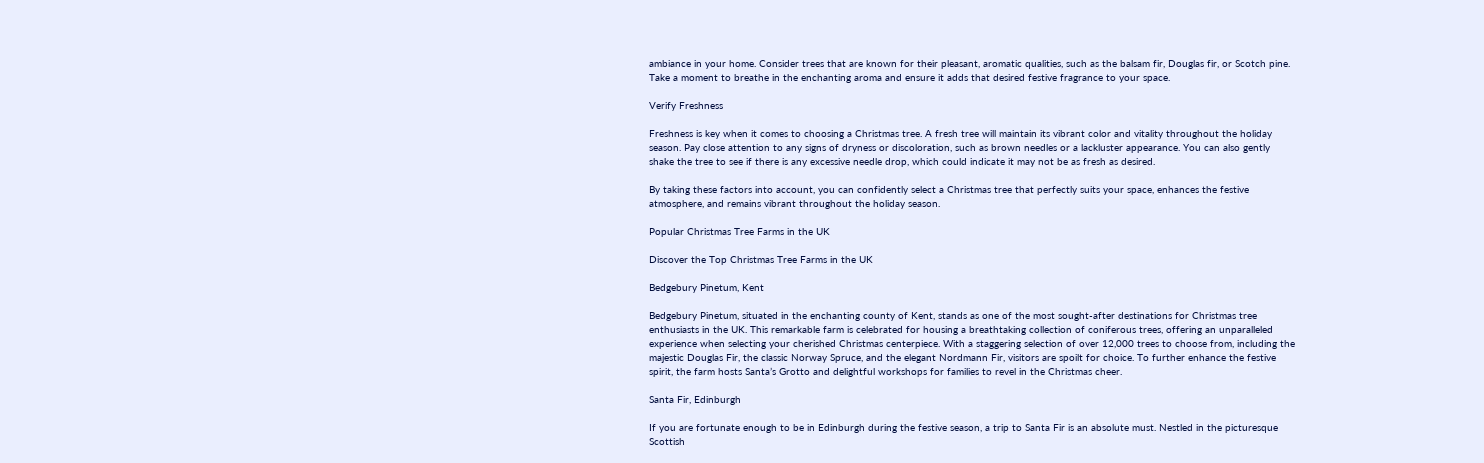ambiance in your home. Consider trees that are known for their pleasant, aromatic qualities, such as the balsam fir, Douglas fir, or Scotch pine. Take a moment to breathe in the enchanting aroma and ensure it adds that desired festive fragrance to your space.

Verify Freshness

Freshness is key when it comes to choosing a Christmas tree. A fresh tree will maintain its vibrant color and vitality throughout the holiday season. Pay close attention to any signs of dryness or discoloration, such as brown needles or a lackluster appearance. You can also gently shake the tree to see if there is any excessive needle drop, which could indicate it may not be as fresh as desired.

By taking these factors into account, you can confidently select a Christmas tree that perfectly suits your space, enhances the festive atmosphere, and remains vibrant throughout the holiday season.

Popular Christmas Tree Farms in the UK

Discover the Top Christmas Tree Farms in the UK

Bedgebury Pinetum, Kent

Bedgebury Pinetum, situated in the enchanting county of Kent, stands as one of the most sought-after destinations for Christmas tree enthusiasts in the UK. This remarkable farm is celebrated for housing a breathtaking collection of coniferous trees, offering an unparalleled experience when selecting your cherished Christmas centerpiece. With a staggering selection of over 12,000 trees to choose from, including the majestic Douglas Fir, the classic Norway Spruce, and the elegant Nordmann Fir, visitors are spoilt for choice. To further enhance the festive spirit, the farm hosts Santa’s Grotto and delightful workshops for families to revel in the Christmas cheer.

Santa Fir, Edinburgh

If you are fortunate enough to be in Edinburgh during the festive season, a trip to Santa Fir is an absolute must. Nestled in the picturesque Scottish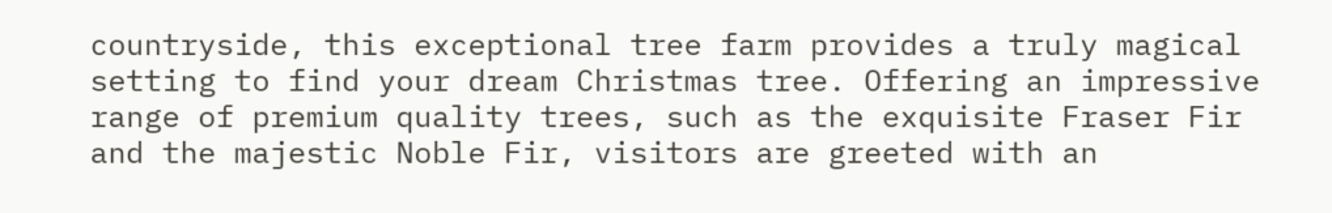countryside, this exceptional tree farm provides a truly magical setting to find your dream Christmas tree. Offering an impressive range of premium quality trees, such as the exquisite Fraser Fir and the majestic Noble Fir, visitors are greeted with an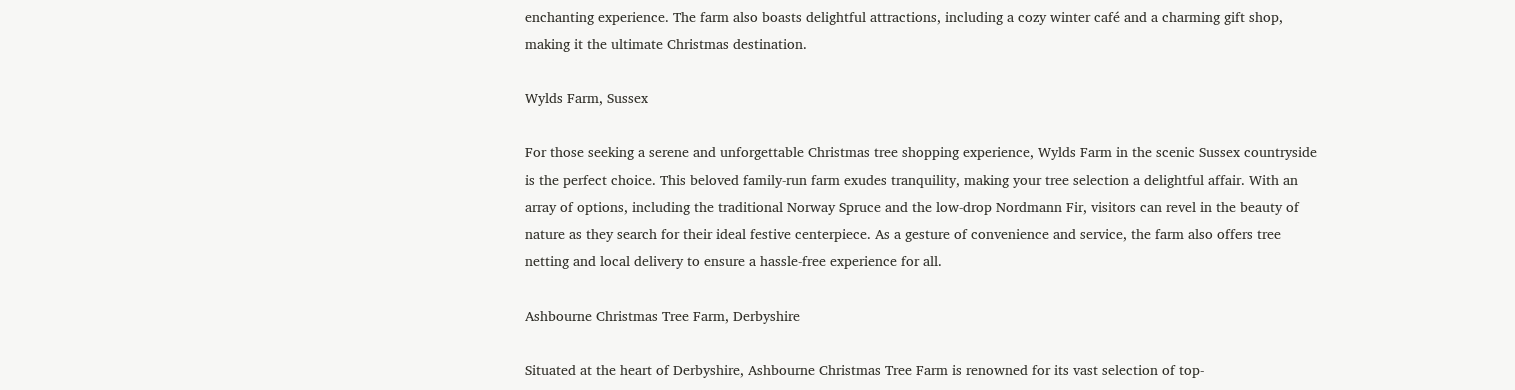enchanting experience. The farm also boasts delightful attractions, including a cozy winter café and a charming gift shop, making it the ultimate Christmas destination.

Wylds Farm, Sussex

For those seeking a serene and unforgettable Christmas tree shopping experience, Wylds Farm in the scenic Sussex countryside is the perfect choice. This beloved family-run farm exudes tranquility, making your tree selection a delightful affair. With an array of options, including the traditional Norway Spruce and the low-drop Nordmann Fir, visitors can revel in the beauty of nature as they search for their ideal festive centerpiece. As a gesture of convenience and service, the farm also offers tree netting and local delivery to ensure a hassle-free experience for all.

Ashbourne Christmas Tree Farm, Derbyshire

Situated at the heart of Derbyshire, Ashbourne Christmas Tree Farm is renowned for its vast selection of top-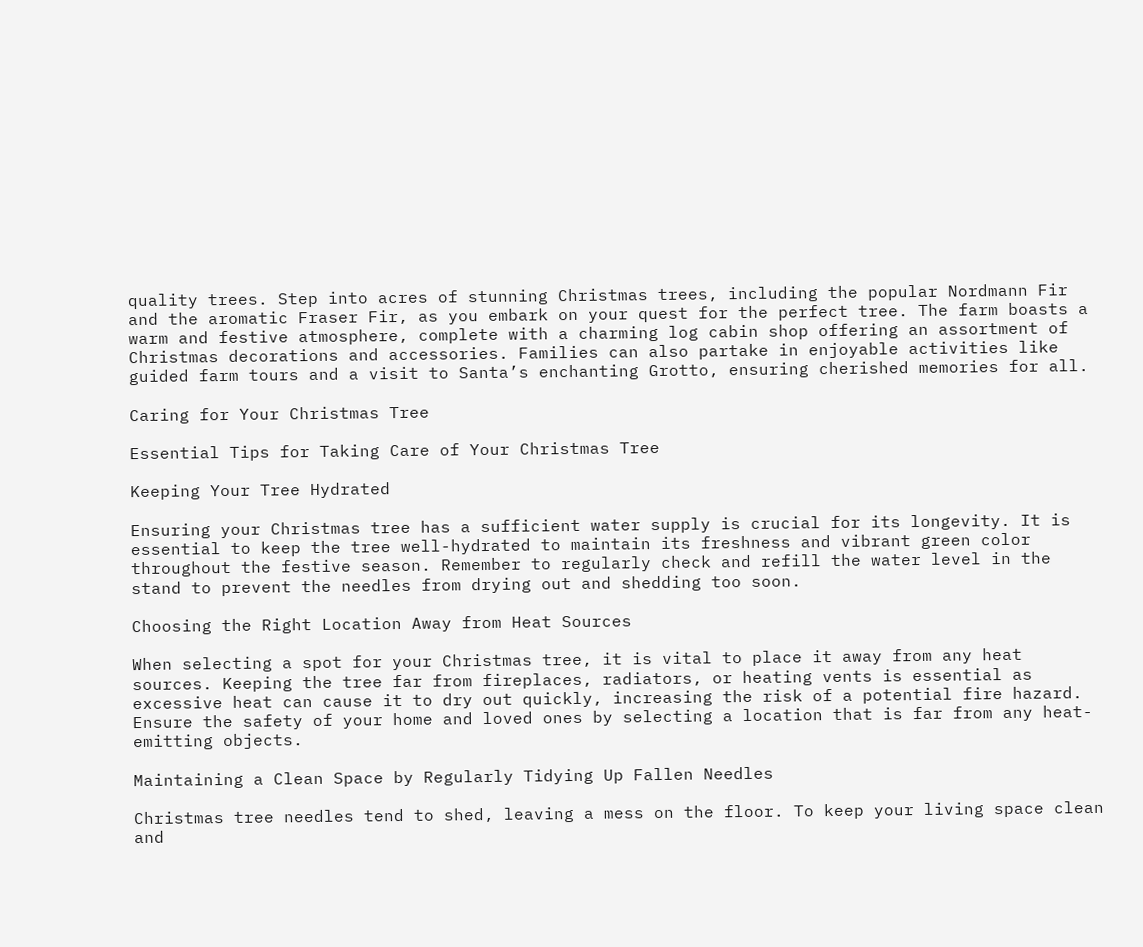quality trees. Step into acres of stunning Christmas trees, including the popular Nordmann Fir and the aromatic Fraser Fir, as you embark on your quest for the perfect tree. The farm boasts a warm and festive atmosphere, complete with a charming log cabin shop offering an assortment of Christmas decorations and accessories. Families can also partake in enjoyable activities like guided farm tours and a visit to Santa’s enchanting Grotto, ensuring cherished memories for all.

Caring for Your Christmas Tree

Essential Tips for Taking Care of Your Christmas Tree

Keeping Your Tree Hydrated

Ensuring your Christmas tree has a sufficient water supply is crucial for its longevity. It is essential to keep the tree well-hydrated to maintain its freshness and vibrant green color throughout the festive season. Remember to regularly check and refill the water level in the stand to prevent the needles from drying out and shedding too soon.

Choosing the Right Location Away from Heat Sources

When selecting a spot for your Christmas tree, it is vital to place it away from any heat sources. Keeping the tree far from fireplaces, radiators, or heating vents is essential as excessive heat can cause it to dry out quickly, increasing the risk of a potential fire hazard. Ensure the safety of your home and loved ones by selecting a location that is far from any heat-emitting objects.

Maintaining a Clean Space by Regularly Tidying Up Fallen Needles

Christmas tree needles tend to shed, leaving a mess on the floor. To keep your living space clean and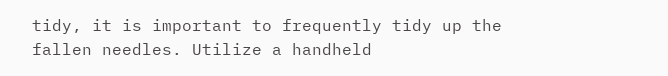tidy, it is important to frequently tidy up the fallen needles. Utilize a handheld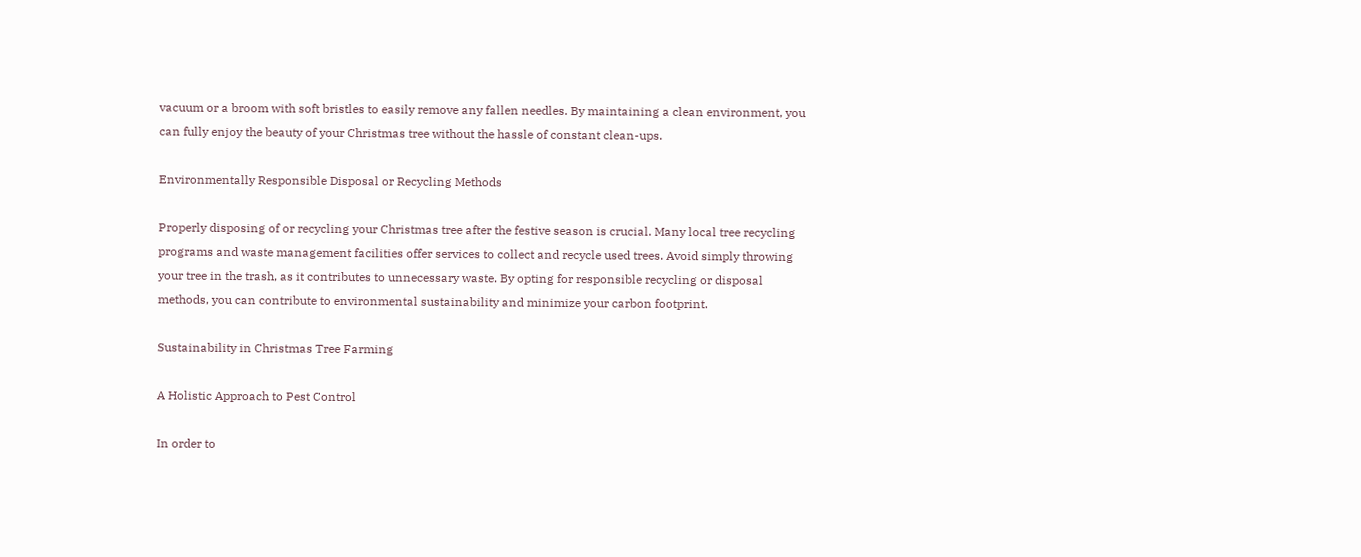vacuum or a broom with soft bristles to easily remove any fallen needles. By maintaining a clean environment, you can fully enjoy the beauty of your Christmas tree without the hassle of constant clean-ups.

Environmentally Responsible Disposal or Recycling Methods

Properly disposing of or recycling your Christmas tree after the festive season is crucial. Many local tree recycling programs and waste management facilities offer services to collect and recycle used trees. Avoid simply throwing your tree in the trash, as it contributes to unnecessary waste. By opting for responsible recycling or disposal methods, you can contribute to environmental sustainability and minimize your carbon footprint.

Sustainability in Christmas Tree Farming

A Holistic Approach to Pest Control

In order to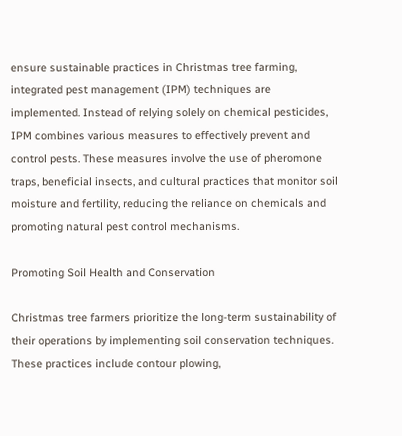ensure sustainable practices in Christmas tree farming, integrated pest management (IPM) techniques are implemented. Instead of relying solely on chemical pesticides, IPM combines various measures to effectively prevent and control pests. These measures involve the use of pheromone traps, beneficial insects, and cultural practices that monitor soil moisture and fertility, reducing the reliance on chemicals and promoting natural pest control mechanisms.

Promoting Soil Health and Conservation

Christmas tree farmers prioritize the long-term sustainability of their operations by implementing soil conservation techniques. These practices include contour plowing,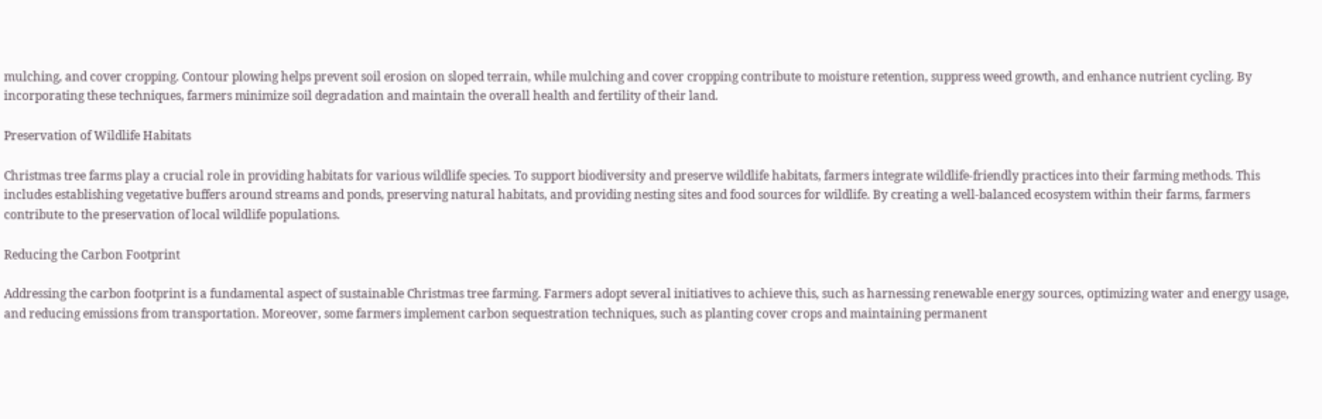mulching, and cover cropping. Contour plowing helps prevent soil erosion on sloped terrain, while mulching and cover cropping contribute to moisture retention, suppress weed growth, and enhance nutrient cycling. By incorporating these techniques, farmers minimize soil degradation and maintain the overall health and fertility of their land.

Preservation of Wildlife Habitats

Christmas tree farms play a crucial role in providing habitats for various wildlife species. To support biodiversity and preserve wildlife habitats, farmers integrate wildlife-friendly practices into their farming methods. This includes establishing vegetative buffers around streams and ponds, preserving natural habitats, and providing nesting sites and food sources for wildlife. By creating a well-balanced ecosystem within their farms, farmers contribute to the preservation of local wildlife populations.

Reducing the Carbon Footprint

Addressing the carbon footprint is a fundamental aspect of sustainable Christmas tree farming. Farmers adopt several initiatives to achieve this, such as harnessing renewable energy sources, optimizing water and energy usage, and reducing emissions from transportation. Moreover, some farmers implement carbon sequestration techniques, such as planting cover crops and maintaining permanent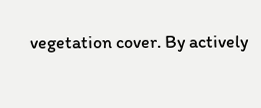vegetation cover. By actively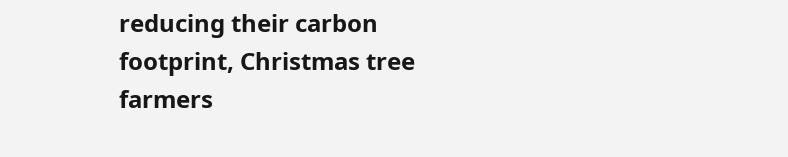reducing their carbon footprint, Christmas tree farmers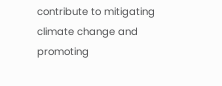contribute to mitigating climate change and promoting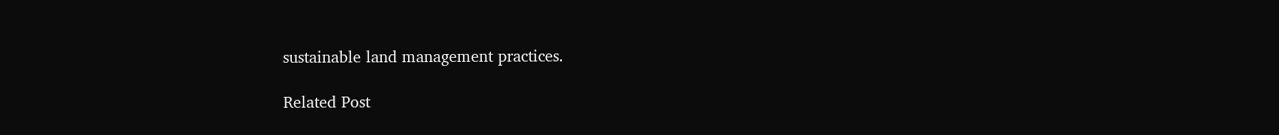sustainable land management practices.

Related Post